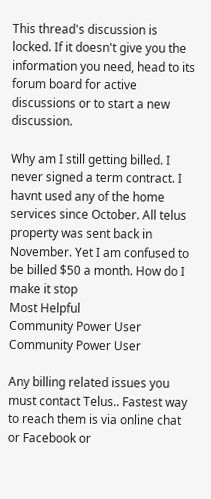This thread's discussion is locked. If it doesn't give you the information you need, head to its forum board for active discussions or to start a new discussion.

Why am I still getting billed. I never signed a term contract. I havnt used any of the home services since October. All telus property was sent back in November. Yet I am confused to be billed $50 a month. How do I make it stop
Most Helpful
Community Power User
Community Power User

Any billing related issues you must contact Telus.. Fastest way to reach them is via online chat or Facebook or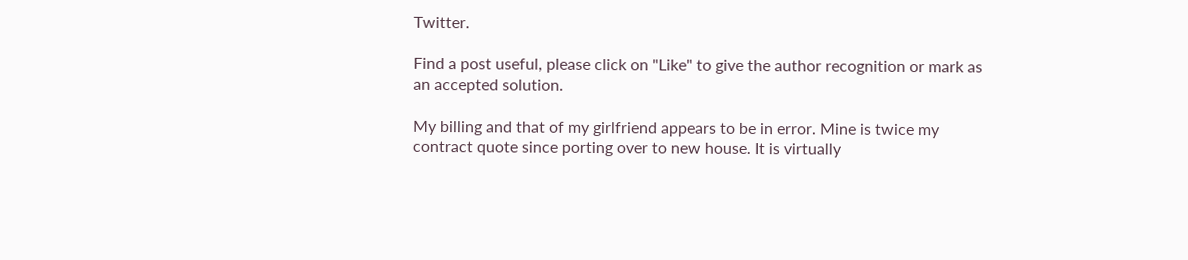Twitter.

Find a post useful, please click on "Like" to give the author recognition or mark as an accepted solution.

My billing and that of my girlfriend appears to be in error. Mine is twice my contract quote since porting over to new house. It is virtually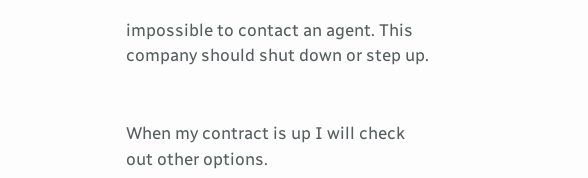impossible to contact an agent. This company should shut down or step up.


When my contract is up I will check out other options.